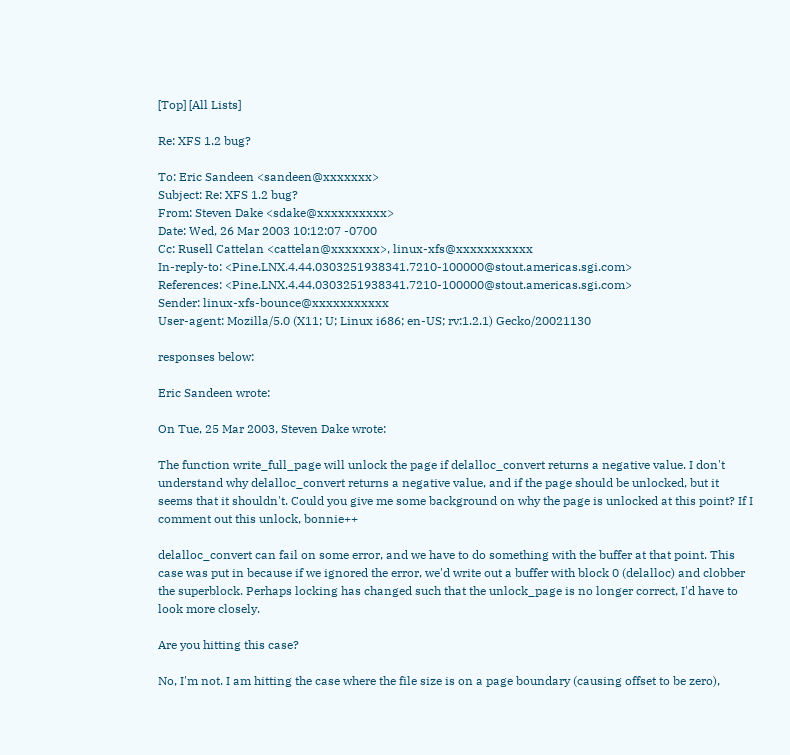[Top] [All Lists]

Re: XFS 1.2 bug?

To: Eric Sandeen <sandeen@xxxxxxx>
Subject: Re: XFS 1.2 bug?
From: Steven Dake <sdake@xxxxxxxxxx>
Date: Wed, 26 Mar 2003 10:12:07 -0700
Cc: Rusell Cattelan <cattelan@xxxxxxx>, linux-xfs@xxxxxxxxxxx
In-reply-to: <Pine.LNX.4.44.0303251938341.7210-100000@stout.americas.sgi.com>
References: <Pine.LNX.4.44.0303251938341.7210-100000@stout.americas.sgi.com>
Sender: linux-xfs-bounce@xxxxxxxxxxx
User-agent: Mozilla/5.0 (X11; U; Linux i686; en-US; rv:1.2.1) Gecko/20021130

responses below:

Eric Sandeen wrote:

On Tue, 25 Mar 2003, Steven Dake wrote:

The function write_full_page will unlock the page if delalloc_convert returns a negative value. I don't understand why delalloc_convert returns a negative value, and if the page should be unlocked, but it seems that it shouldn't. Could you give me some background on why the page is unlocked at this point? If I comment out this unlock, bonnie++

delalloc_convert can fail on some error, and we have to do something with the buffer at that point. This case was put in because if we ignored the error, we'd write out a buffer with block 0 (delalloc) and clobber the superblock. Perhaps locking has changed such that the unlock_page is no longer correct, I'd have to look more closely.

Are you hitting this case?

No, I'm not. I am hitting the case where the file size is on a page boundary (causing offset to be zero),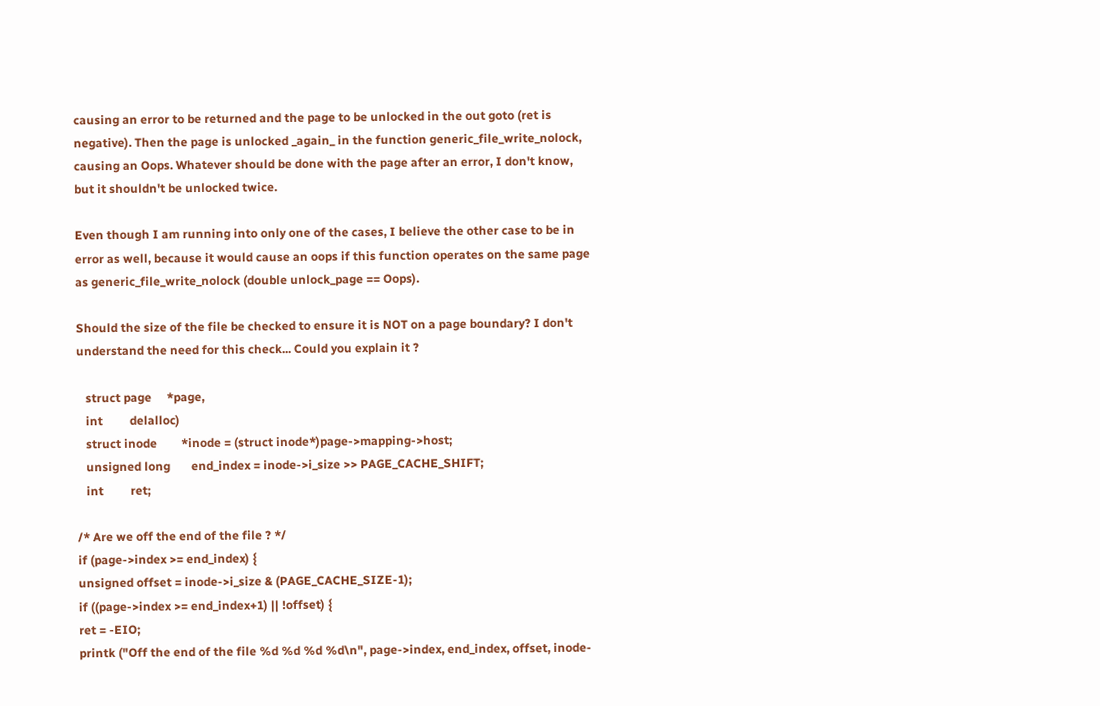causing an error to be returned and the page to be unlocked in the out goto (ret is negative). Then the page is unlocked _again_ in the function generic_file_write_nolock, causing an Oops. Whatever should be done with the page after an error, I don't know, but it shouldn't be unlocked twice.

Even though I am running into only one of the cases, I believe the other case to be in error as well, because it would cause an oops if this function operates on the same page as generic_file_write_nolock (double unlock_page == Oops).

Should the size of the file be checked to ensure it is NOT on a page boundary? I don't understand the need for this check... Could you explain it ?

   struct page     *page,
   int         delalloc)
   struct inode        *inode = (struct inode*)page->mapping->host;
   unsigned long       end_index = inode->i_size >> PAGE_CACHE_SHIFT;
   int         ret;

/* Are we off the end of the file ? */
if (page->index >= end_index) {
unsigned offset = inode->i_size & (PAGE_CACHE_SIZE-1);
if ((page->index >= end_index+1) || !offset) {
ret = -EIO;
printk ("Off the end of the file %d %d %d %d\n", page->index, end_index, offset, inode-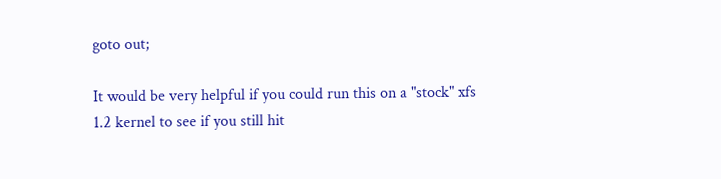goto out;

It would be very helpful if you could run this on a "stock" xfs
1.2 kernel to see if you still hit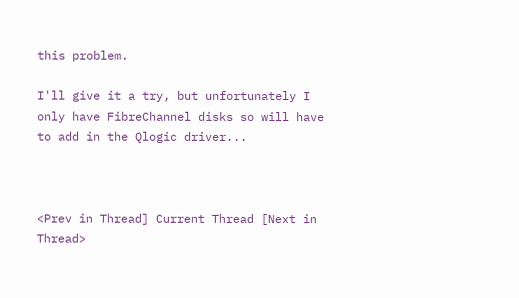this problem.

I'll give it a try, but unfortunately I only have FibreChannel disks so will have to add in the Qlogic driver...



<Prev in Thread] Current Thread [Next in Thread>